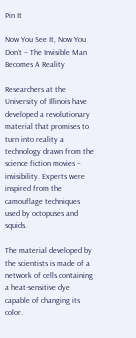Pin It

Now You See It, Now You Don’t – The Invisible Man Becomes A Reality

Researchers at the University of Illinois have developed a revolutionary material that promises to turn into reality a technology drawn from the science fiction movies – invisibility. Experts were inspired from the camouflage techniques used by octopuses and squids.

The material developed by the scientists is made of a network of cells containing a heat-sensitive dye capable of changing its color.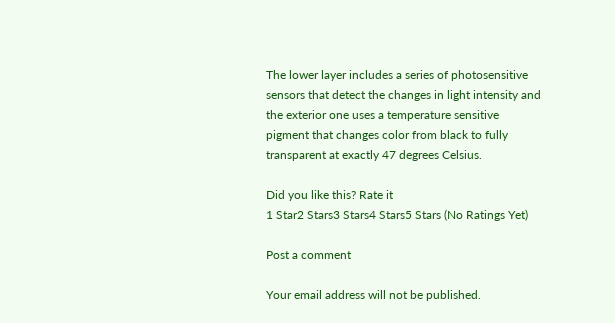The lower layer includes a series of photosensitive sensors that detect the changes in light intensity and the exterior one uses a temperature sensitive pigment that changes color from black to fully transparent at exactly 47 degrees Celsius.

Did you like this? Rate it
1 Star2 Stars3 Stars4 Stars5 Stars (No Ratings Yet)

Post a comment

Your email address will not be published.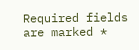Required fields are marked *